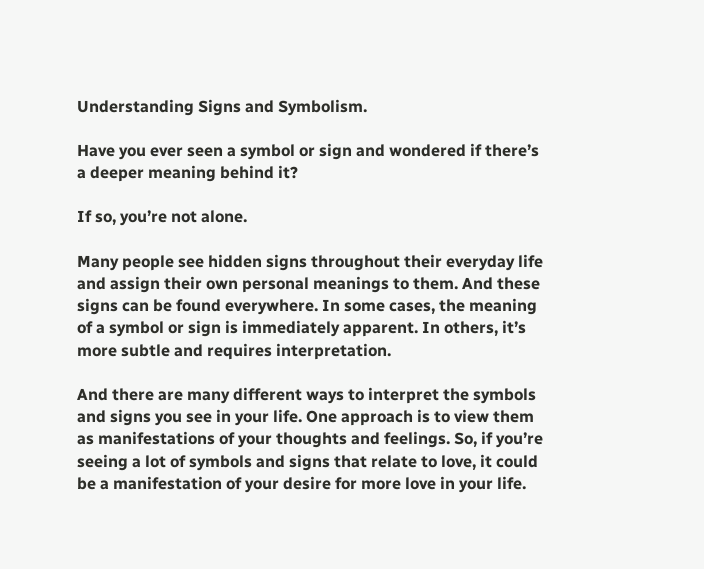Understanding Signs and Symbolism.

Have you ever seen a symbol or sign and wondered if there’s a deeper meaning behind it?

If so, you’re not alone.

Many people see hidden signs throughout their everyday life and assign their own personal meanings to them. And these signs can be found everywhere. In some cases, the meaning of a symbol or sign is immediately apparent. In others, it’s more subtle and requires interpretation.

And there are many different ways to interpret the symbols and signs you see in your life. One approach is to view them as manifestations of your thoughts and feelings. So, if you’re seeing a lot of symbols and signs that relate to love, it could be a manifestation of your desire for more love in your life.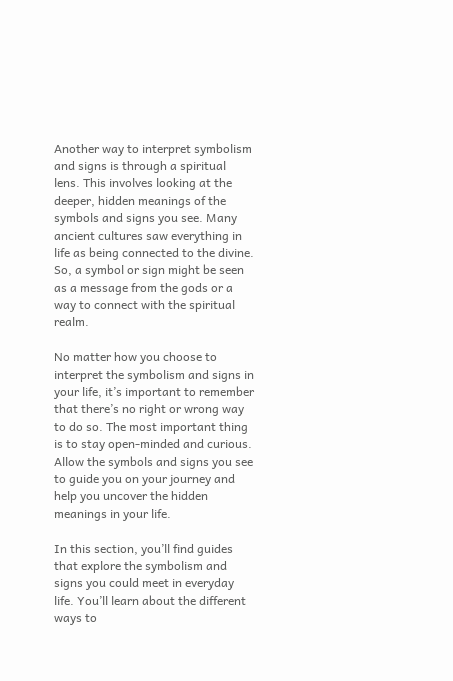Another way to interpret symbolism and signs is through a spiritual lens. This involves looking at the deeper, hidden meanings of the symbols and signs you see. Many ancient cultures saw everything in life as being connected to the divine. So, a symbol or sign might be seen as a message from the gods or a way to connect with the spiritual realm.

No matter how you choose to interpret the symbolism and signs in your life, it’s important to remember that there’s no right or wrong way to do so. The most important thing is to stay open-minded and curious. Allow the symbols and signs you see to guide you on your journey and help you uncover the hidden meanings in your life.

In this section, you’ll find guides that explore the symbolism and signs you could meet in everyday life. You’ll learn about the different ways to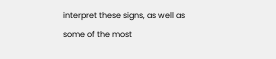interpret these signs, as well as some of the most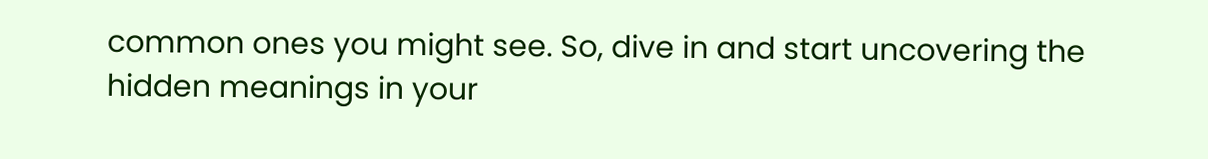common ones you might see. So, dive in and start uncovering the hidden meanings in your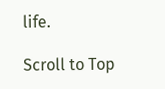life.

Scroll to Top